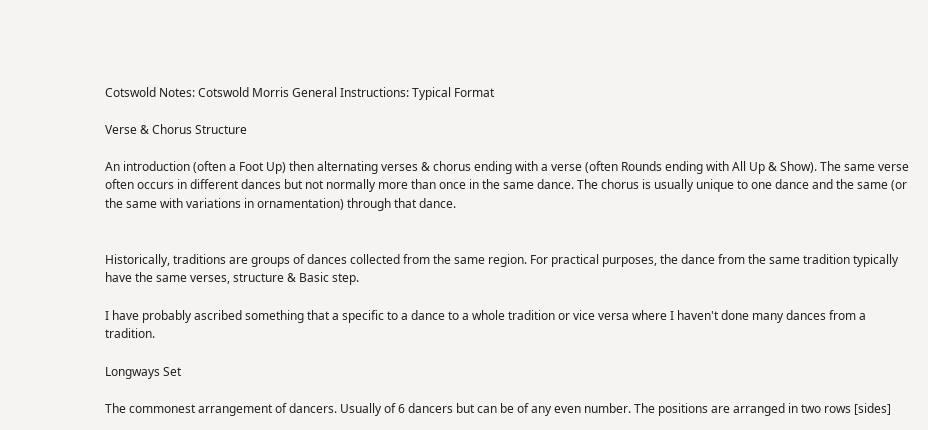Cotswold Notes: Cotswold Morris General Instructions: Typical Format

Verse & Chorus Structure

An introduction (often a Foot Up) then alternating verses & chorus ending with a verse (often Rounds ending with All Up & Show). The same verse often occurs in different dances but not normally more than once in the same dance. The chorus is usually unique to one dance and the same (or the same with variations in ornamentation) through that dance.


Historically, traditions are groups of dances collected from the same region. For practical purposes, the dance from the same tradition typically have the same verses, structure & Basic step.

I have probably ascribed something that a specific to a dance to a whole tradition or vice versa where I haven't done many dances from a tradition.

Longways Set

The commonest arrangement of dancers. Usually of 6 dancers but can be of any even number. The positions are arranged in two rows [sides]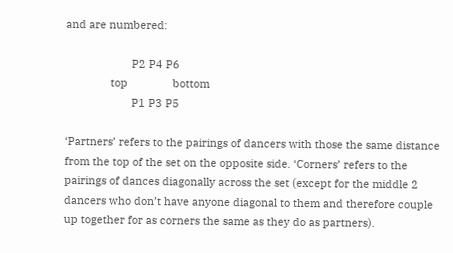and are numbered:

                      P2 P4 P6
               top               bottom
                      P1 P3 P5

‘Partners’ refers to the pairings of dancers with those the same distance from the top of the set on the opposite side. ‘Corners’ refers to the pairings of dances diagonally across the set (except for the middle 2 dancers who don’t have anyone diagonal to them and therefore couple up together for as corners the same as they do as partners).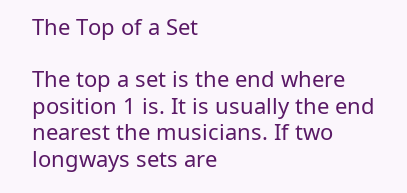The Top of a Set

The top a set is the end where position 1 is. It is usually the end nearest the musicians. If two longways sets are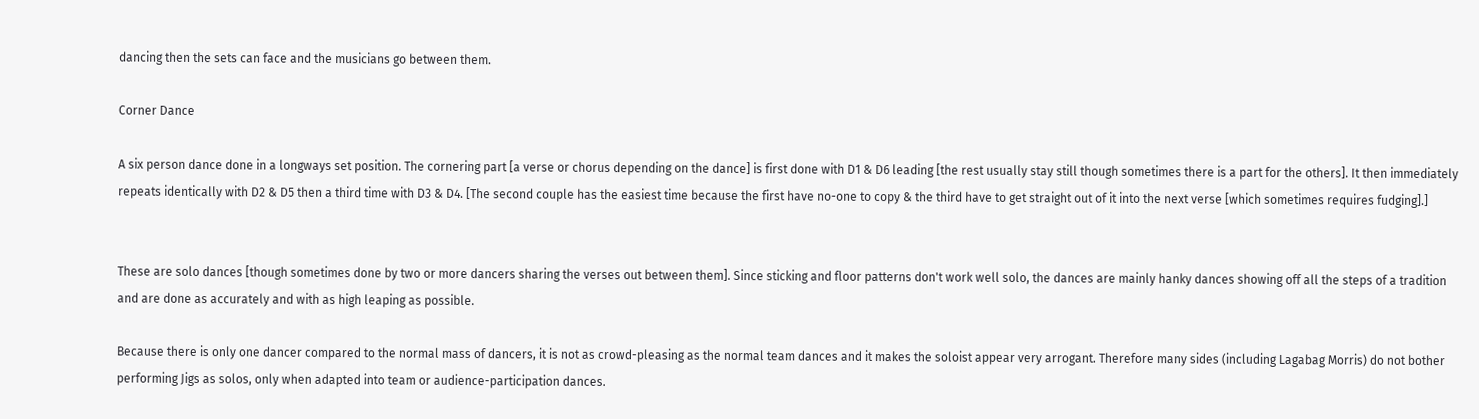dancing then the sets can face and the musicians go between them.

Corner Dance

A six person dance done in a longways set position. The cornering part [a verse or chorus depending on the dance] is first done with D1 & D6 leading [the rest usually stay still though sometimes there is a part for the others]. It then immediately repeats identically with D2 & D5 then a third time with D3 & D4. [The second couple has the easiest time because the first have no-one to copy & the third have to get straight out of it into the next verse [which sometimes requires fudging].]


These are solo dances [though sometimes done by two or more dancers sharing the verses out between them]. Since sticking and floor patterns don't work well solo, the dances are mainly hanky dances showing off all the steps of a tradition and are done as accurately and with as high leaping as possible.

Because there is only one dancer compared to the normal mass of dancers, it is not as crowd-pleasing as the normal team dances and it makes the soloist appear very arrogant. Therefore many sides (including Lagabag Morris) do not bother performing Jigs as solos, only when adapted into team or audience-participation dances.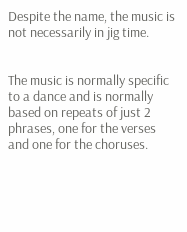Despite the name, the music is not necessarily in jig time.


The music is normally specific to a dance and is normally based on repeats of just 2 phrases, one for the verses and one for the choruses.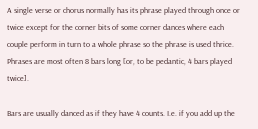A single verse or chorus normally has its phrase played through once or twice except for the corner bits of some corner dances where each couple perform in turn to a whole phrase so the phrase is used thrice. Phrases are most often 8 bars long [or, to be pedantic, 4 bars played twice].

Bars are usually danced as if they have 4 counts. I.e. if you add up the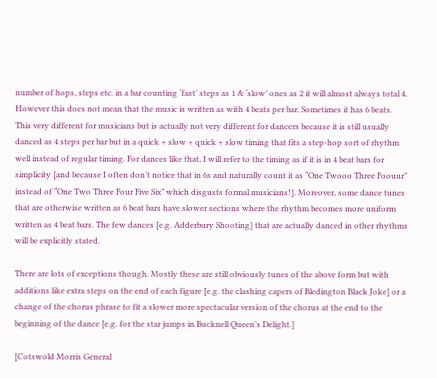number of hops, steps etc. in a bar counting ‘fast’ steps as 1 & ‘slow’ ones as 2 it will almost always total 4. However this does not mean that the music is written as with 4 beats per bar. Sometimes it has 6 beats. This very different for musicians but is actually not very different for dancers because it is still usually danced as 4 steps per bar but in a quick + slow + quick + slow timing that fits a step-hop sort of rhythm well instead of regular timing. For dances like that, I will refer to the timing as if it is in 4 beat bars for simplicity [and because I often don’t notice that in 6s and naturally count it as “One Twooo Three Foouur” instead of “One Two Three Four Five Six” which disgusts formal musicians!]. Moreover, some dance tunes that are otherwise written as 6 beat bars have slower sections where the rhythm becomes more uniform written as 4 beat bars. The few dances [e.g. Adderbury Shooting] that are actually danced in other rhythms will be explicitly stated.

There are lots of exceptions though. Mostly these are still obviously tunes of the above form but with additions like extra steps on the end of each figure [e.g. the clashing capers of Bledington Black Joke] or a change of the chorus phrase to fit a slower more spectacular version of the chorus at the end to the beginning of the dance [e.g. for the star jumps in Bucknell Queen’s Delight.]

[Cotswold Morris General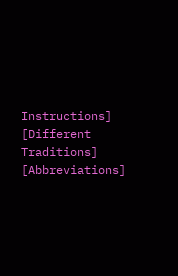Instructions] [Different Traditions] [Abbreviations]